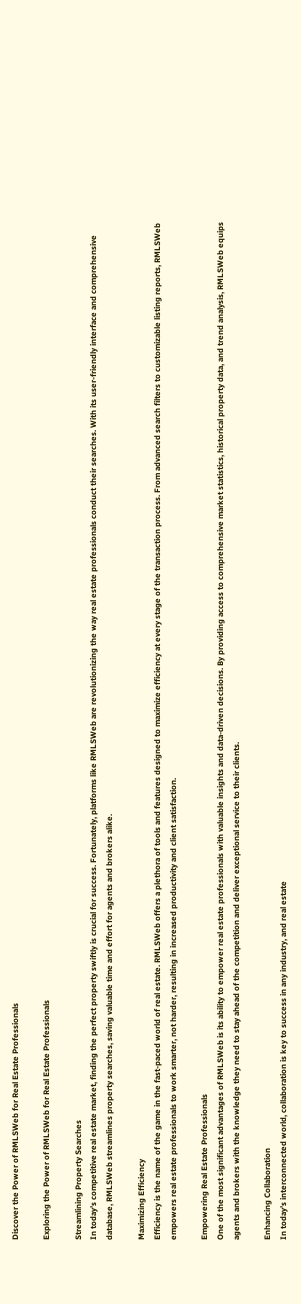Discover the Power of RMLSWeb for Real Estate Professionals

Exploring the Power of RMLSWeb for Real Estate Professionals

Streamlining Property Searches
In today’s competitive real estate market, finding the perfect property swiftly is crucial for success. Fortunately, platforms like RMLSWeb are revolutionizing the way real estate professionals conduct their searches. With its user-friendly interface and comprehensive database, RMLSWeb streamlines property searches, saving valuable time and effort for agents and brokers alike.

Maximizing Efficiency
Efficiency is the name of the game in the fast-paced world of real estate. RMLSWeb offers a plethora of tools and features designed to maximize efficiency at every stage of the transaction process. From advanced search filters to customizable listing reports, RMLSWeb empowers real estate professionals to work smarter, not harder, resulting in increased productivity and client satisfaction.

Empowering Real Estate Professionals
One of the most significant advantages of RMLSWeb is its ability to empower real estate professionals with valuable insights and data-driven decisions. By providing access to comprehensive market statistics, historical property data, and trend analysis, RMLSWeb equips agents and brokers with the knowledge they need to stay ahead of the competition and deliver exceptional service to their clients.

Enhancing Collaboration
In today’s interconnected world, collaboration is key to success in any industry, and real estate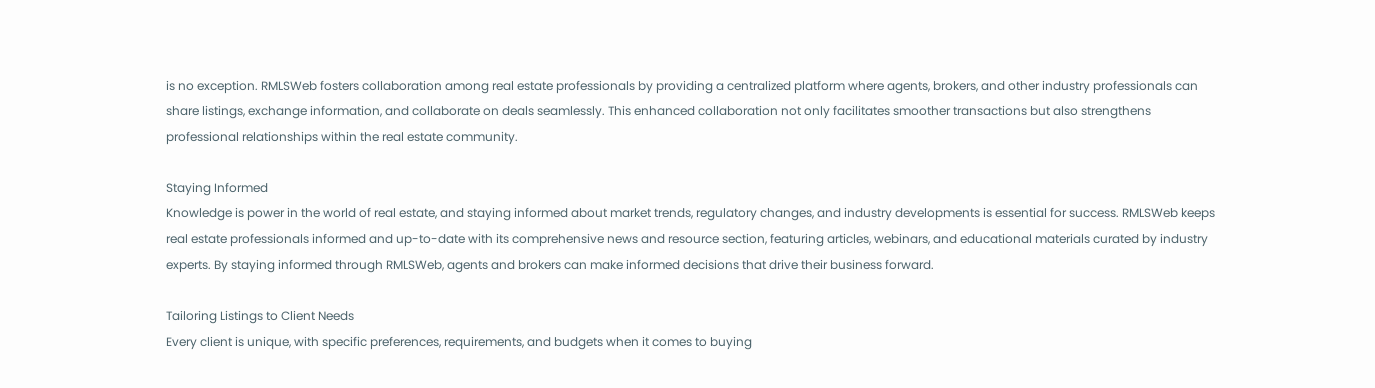is no exception. RMLSWeb fosters collaboration among real estate professionals by providing a centralized platform where agents, brokers, and other industry professionals can share listings, exchange information, and collaborate on deals seamlessly. This enhanced collaboration not only facilitates smoother transactions but also strengthens professional relationships within the real estate community.

Staying Informed
Knowledge is power in the world of real estate, and staying informed about market trends, regulatory changes, and industry developments is essential for success. RMLSWeb keeps real estate professionals informed and up-to-date with its comprehensive news and resource section, featuring articles, webinars, and educational materials curated by industry experts. By staying informed through RMLSWeb, agents and brokers can make informed decisions that drive their business forward.

Tailoring Listings to Client Needs
Every client is unique, with specific preferences, requirements, and budgets when it comes to buying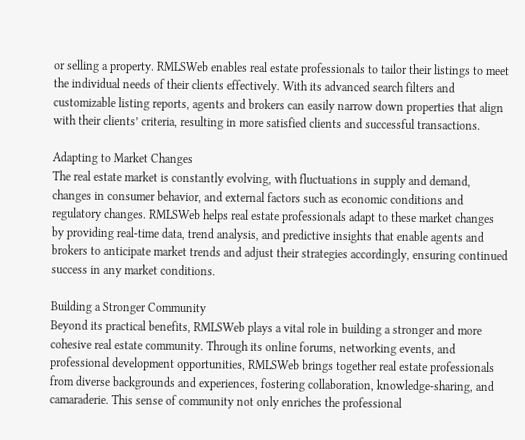or selling a property. RMLSWeb enables real estate professionals to tailor their listings to meet the individual needs of their clients effectively. With its advanced search filters and customizable listing reports, agents and brokers can easily narrow down properties that align with their clients’ criteria, resulting in more satisfied clients and successful transactions.

Adapting to Market Changes
The real estate market is constantly evolving, with fluctuations in supply and demand, changes in consumer behavior, and external factors such as economic conditions and regulatory changes. RMLSWeb helps real estate professionals adapt to these market changes by providing real-time data, trend analysis, and predictive insights that enable agents and brokers to anticipate market trends and adjust their strategies accordingly, ensuring continued success in any market conditions.

Building a Stronger Community
Beyond its practical benefits, RMLSWeb plays a vital role in building a stronger and more cohesive real estate community. Through its online forums, networking events, and professional development opportunities, RMLSWeb brings together real estate professionals from diverse backgrounds and experiences, fostering collaboration, knowledge-sharing, and camaraderie. This sense of community not only enriches the professional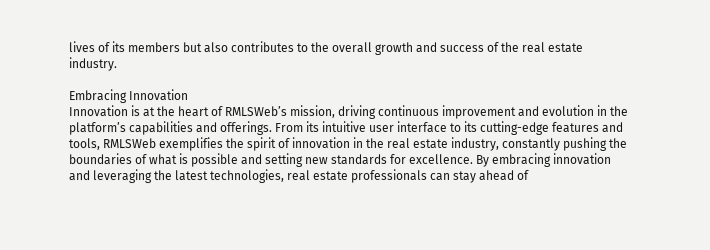lives of its members but also contributes to the overall growth and success of the real estate industry.

Embracing Innovation
Innovation is at the heart of RMLSWeb’s mission, driving continuous improvement and evolution in the platform’s capabilities and offerings. From its intuitive user interface to its cutting-edge features and tools, RMLSWeb exemplifies the spirit of innovation in the real estate industry, constantly pushing the boundaries of what is possible and setting new standards for excellence. By embracing innovation and leveraging the latest technologies, real estate professionals can stay ahead of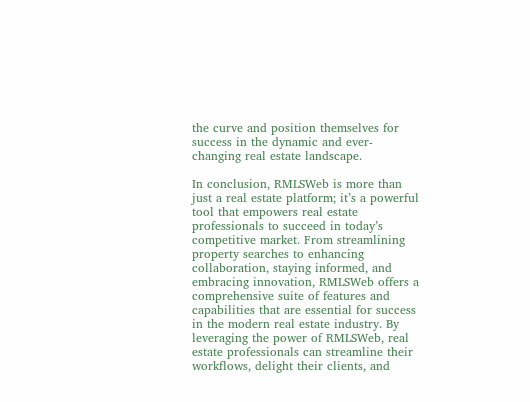the curve and position themselves for success in the dynamic and ever-changing real estate landscape.

In conclusion, RMLSWeb is more than just a real estate platform; it’s a powerful tool that empowers real estate professionals to succeed in today’s competitive market. From streamlining property searches to enhancing collaboration, staying informed, and embracing innovation, RMLSWeb offers a comprehensive suite of features and capabilities that are essential for success in the modern real estate industry. By leveraging the power of RMLSWeb, real estate professionals can streamline their workflows, delight their clients, and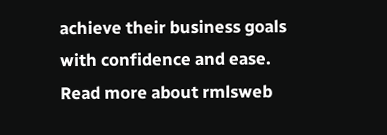achieve their business goals with confidence and ease. Read more about rmlsweb